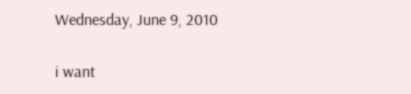Wednesday, June 9, 2010

i want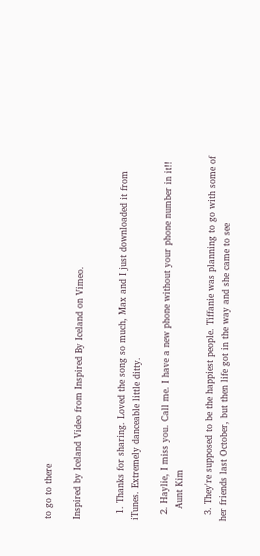to go to there

Inspired by Iceland Video from Inspired By Iceland on Vimeo.


  1. Thanks for sharing. Loved the song so much, Max and I just downloaded it from iTunes. Extremely danceable little ditty.

  2. Haylie, I miss you. Call me. I have a new phone without your phone number in it!!
    Aunt Kim

  3. They're supposed to be the happiest people. Tiffanie was planning to go with some of her friends last October, but then life got in the way and she came to see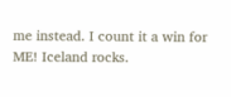me instead. I count it a win for ME! Iceland rocks.